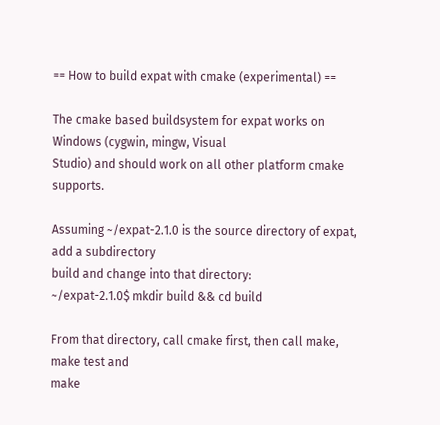== How to build expat with cmake (experimental) ==

The cmake based buildsystem for expat works on Windows (cygwin, mingw, Visual
Studio) and should work on all other platform cmake supports.

Assuming ~/expat-2.1.0 is the source directory of expat, add a subdirectory
build and change into that directory:
~/expat-2.1.0$ mkdir build && cd build

From that directory, call cmake first, then call make, make test and
make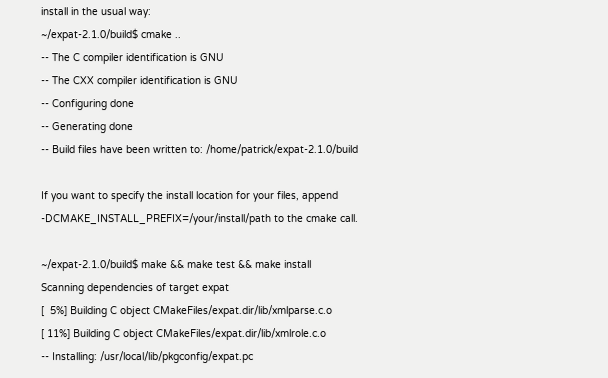install in the usual way:
~/expat-2.1.0/build$ cmake ..
-- The C compiler identification is GNU
-- The CXX compiler identification is GNU
-- Configuring done
-- Generating done
-- Build files have been written to: /home/patrick/expat-2.1.0/build

If you want to specify the install location for your files, append
-DCMAKE_INSTALL_PREFIX=/your/install/path to the cmake call.

~/expat-2.1.0/build$ make && make test && make install
Scanning dependencies of target expat
[  5%] Building C object CMakeFiles/expat.dir/lib/xmlparse.c.o
[ 11%] Building C object CMakeFiles/expat.dir/lib/xmlrole.c.o
-- Installing: /usr/local/lib/pkgconfig/expat.pc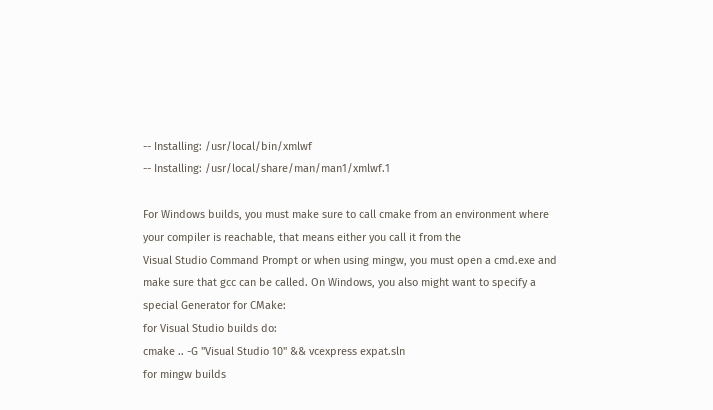-- Installing: /usr/local/bin/xmlwf
-- Installing: /usr/local/share/man/man1/xmlwf.1

For Windows builds, you must make sure to call cmake from an environment where
your compiler is reachable, that means either you call it from the
Visual Studio Command Prompt or when using mingw, you must open a cmd.exe and
make sure that gcc can be called. On Windows, you also might want to specify a
special Generator for CMake:
for Visual Studio builds do:
cmake .. -G "Visual Studio 10" && vcexpress expat.sln
for mingw builds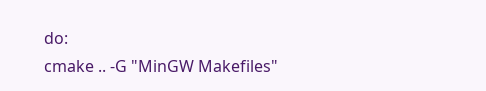do:
cmake .. -G "MinGW Makefiles"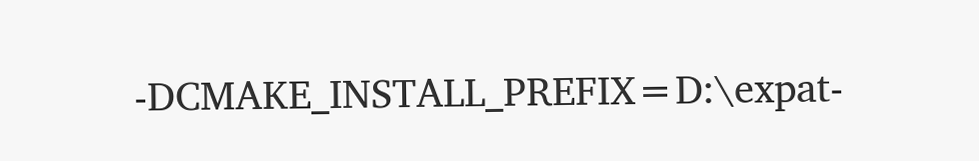-DCMAKE_INSTALL_PREFIX=D:\expat-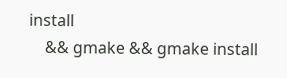install
    && gmake && gmake install